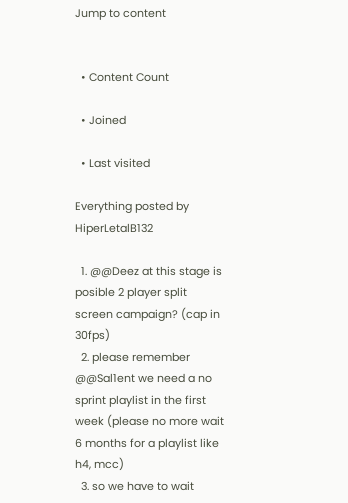Jump to content


  • Content Count

  • Joined

  • Last visited

Everything posted by HiperLetalB132

  1. @@Deez at this stage is posible 2 player split screen campaign? (cap in 30fps)
  2. please remember @@Sal1ent we need a no sprint playlist in the first week (please no more wait 6 months for a playlist like h4, mcc)
  3. so we have to wait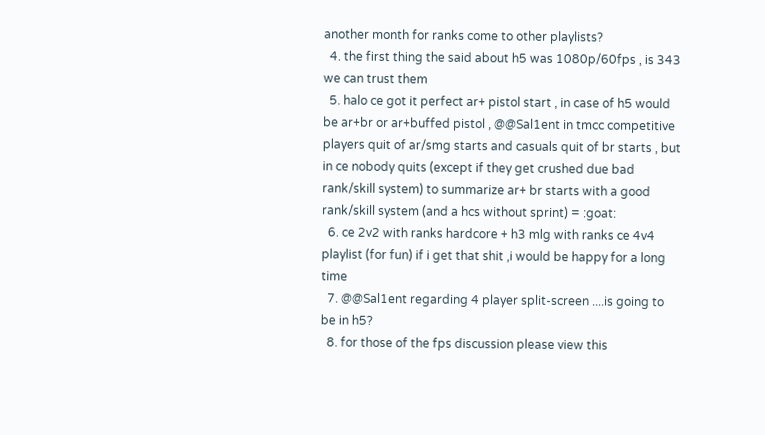another month for ranks come to other playlists?
  4. the first thing the said about h5 was 1080p/60fps , is 343 we can trust them
  5. halo ce got it perfect ar+ pistol start , in case of h5 would be ar+br or ar+buffed pistol , @@Sal1ent in tmcc competitive players quit of ar/smg starts and casuals quit of br starts , but in ce nobody quits (except if they get crushed due bad rank/skill system) to summarize ar+ br starts with a good rank/skill system (and a hcs without sprint) = :goat:
  6. ce 2v2 with ranks hardcore + h3 mlg with ranks ce 4v4 playlist (for fun) if i get that shit ,i would be happy for a long time
  7. @@Sal1ent regarding 4 player split-screen ....is going to be in h5?
  8. for those of the fps discussion please view this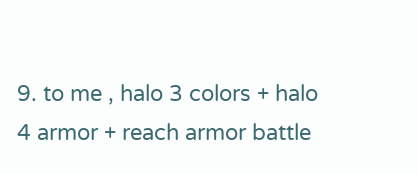9. to me , halo 3 colors + halo 4 armor + reach armor battle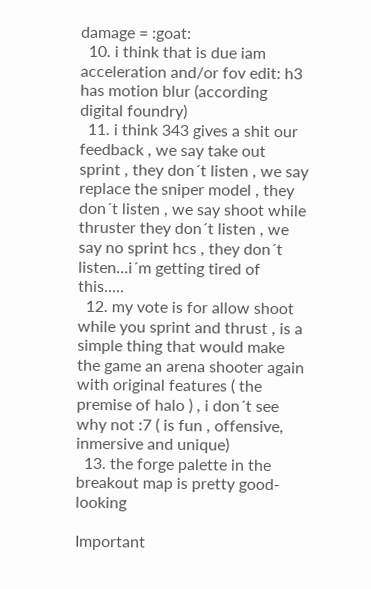damage = :goat:
  10. i think that is due iam acceleration and/or fov edit: h3 has motion blur (according digital foundry)
  11. i think 343 gives a shit our feedback , we say take out sprint , they don´t listen , we say replace the sniper model , they don´t listen , we say shoot while thruster they don´t listen , we say no sprint hcs , they don´t listen...i´m getting tired of this.....
  12. my vote is for allow shoot while you sprint and thrust , is a simple thing that would make the game an arena shooter again with original features ( the premise of halo ) , i don´t see why not :7 ( is fun , offensive, inmersive and unique)
  13. the forge palette in the breakout map is pretty good-looking

Important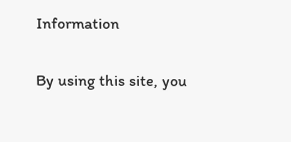Information

By using this site, you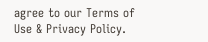agree to our Terms of Use & Privacy Policy.